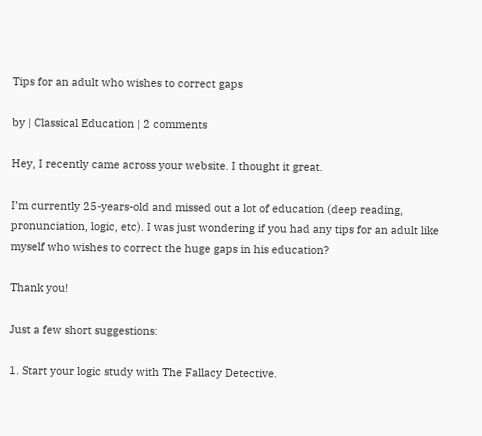Tips for an adult who wishes to correct gaps

by | Classical Education | 2 comments

Hey, I recently came across your website. I thought it great.

I’m currently 25-years-old and missed out a lot of education (deep reading, pronunciation, logic, etc). I was just wondering if you had any tips for an adult like myself who wishes to correct the huge gaps in his education?

Thank you!

Just a few short suggestions:

1. Start your logic study with The Fallacy Detective.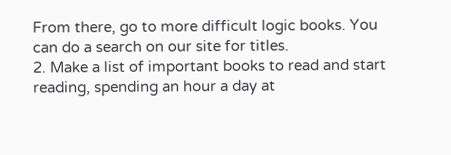From there, go to more difficult logic books. You can do a search on our site for titles.
2. Make a list of important books to read and start reading, spending an hour a day at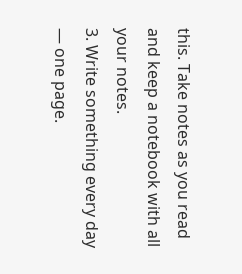this. Take notes as you read and keep a notebook with all your notes.
3. Write something every day — one page.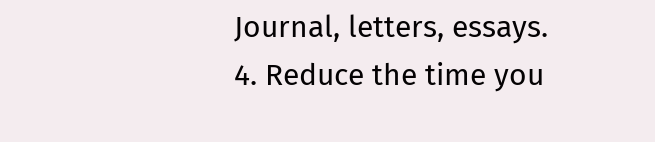Journal, letters, essays.
4. Reduce the time you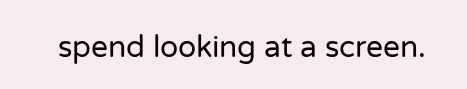spend looking at a screen.